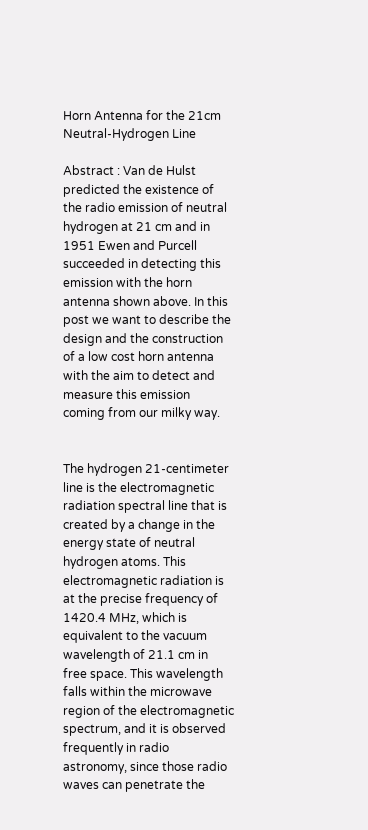Horn Antenna for the 21cm Neutral-Hydrogen Line

Abstract : Van de Hulst predicted the existence of the radio emission of neutral hydrogen at 21 cm and in 1951 Ewen and Purcell succeeded in detecting this emission with the horn antenna shown above. In this post we want to describe the design and the construction of a low cost horn antenna with the aim to detect and measure this emission coming from our milky way.


The hydrogen 21-centimeter line is the electromagnetic radiation spectral line that is created by a change in the energy state of neutral hydrogen atoms. This electromagnetic radiation is at the precise frequency of 1420.4 MHz, which is equivalent to the vacuum wavelength of 21.1 cm in free space. This wavelength falls within the microwave region of the electromagnetic spectrum, and it is observed frequently in radio astronomy, since those radio waves can penetrate the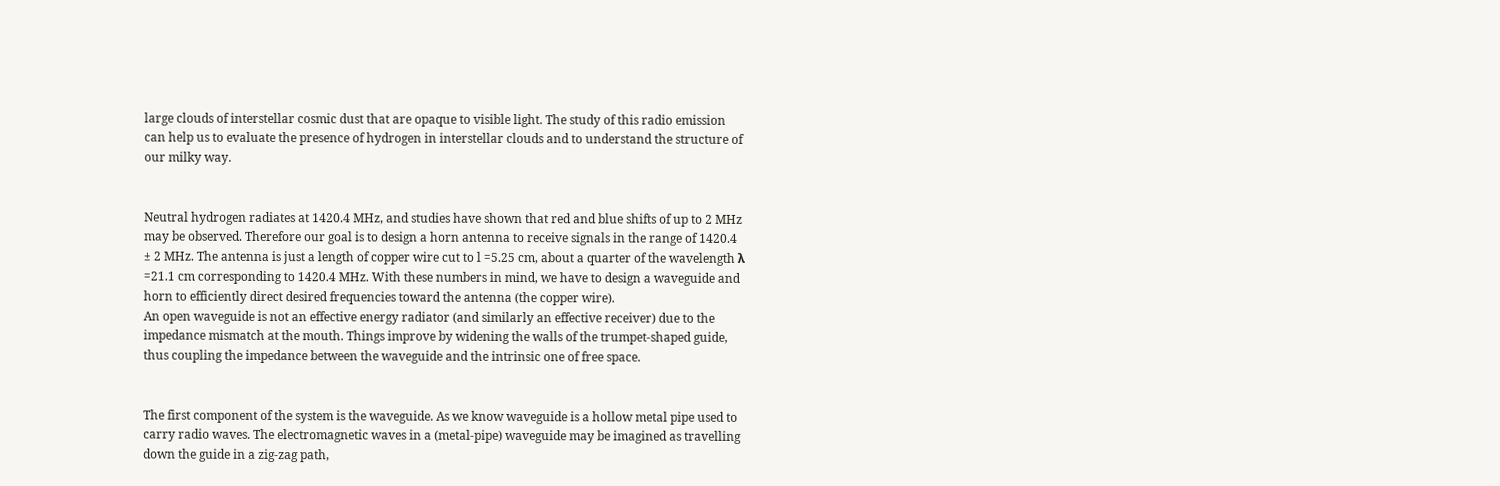large clouds of interstellar cosmic dust that are opaque to visible light. The study of this radio emission can help us to evaluate the presence of hydrogen in interstellar clouds and to understand the structure of our milky way.


Neutral hydrogen radiates at 1420.4 MHz, and studies have shown that red and blue shifts of up to 2 MHz may be observed. Therefore our goal is to design a horn antenna to receive signals in the range of 1420.4 ± 2 MHz. The antenna is just a length of copper wire cut to l =5.25 cm, about a quarter of the wavelength λ =21.1 cm corresponding to 1420.4 MHz. With these numbers in mind, we have to design a waveguide and horn to efficiently direct desired frequencies toward the antenna (the copper wire).
An open waveguide is not an effective energy radiator (and similarly an effective receiver) due to the impedance mismatch at the mouth. Things improve by widening the walls of the trumpet-shaped guide, thus coupling the impedance between the waveguide and the intrinsic one of free space.


The first component of the system is the waveguide. As we know waveguide is a hollow metal pipe used to carry radio waves. The electromagnetic waves in a (metal-pipe) waveguide may be imagined as travelling down the guide in a zig-zag path,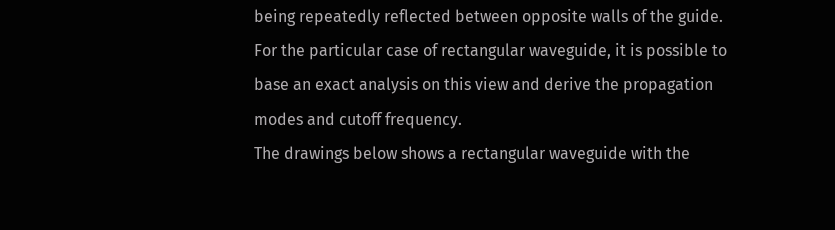being repeatedly reflected between opposite walls of the guide. For the particular case of rectangular waveguide, it is possible to base an exact analysis on this view and derive the propagation modes and cutoff frequency.
The drawings below shows a rectangular waveguide with the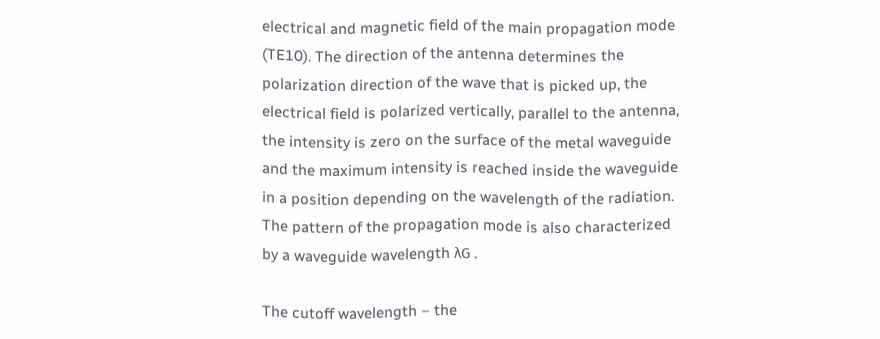electrical and magnetic field of the main propagation mode (TE10). The direction of the antenna determines the polarization direction of the wave that is picked up, the electrical field is polarized vertically, parallel to the antenna, the intensity is zero on the surface of the metal waveguide and the maximum intensity is reached inside the waveguide in a position depending on the wavelength of the radiation. The pattern of the propagation mode is also characterized by a waveguide wavelength λG .

The cutoff wavelength – the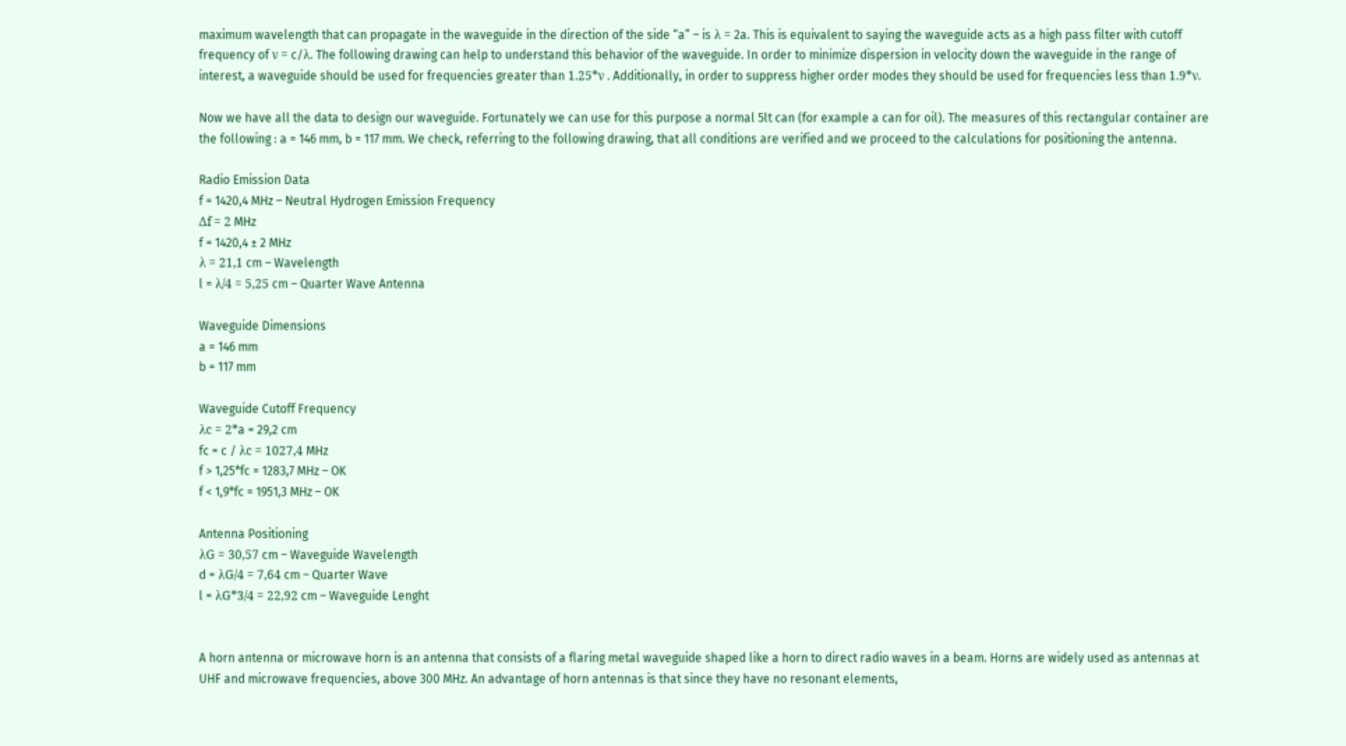maximum wavelength that can propagate in the waveguide in the direction of the side “a” – is λ = 2a. This is equivalent to saying the waveguide acts as a high pass filter with cutoff frequency of ν = c/λ. The following drawing can help to understand this behavior of the waveguide. In order to minimize dispersion in velocity down the waveguide in the range of interest, a waveguide should be used for frequencies greater than 1.25*ν . Additionally, in order to suppress higher order modes they should be used for frequencies less than 1.9*ν.

Now we have all the data to design our waveguide. Fortunately we can use for this purpose a normal 5lt can (for example a can for oil). The measures of this rectangular container are the following : a = 146 mm, b = 117 mm. We check, referring to the following drawing, that all conditions are verified and we proceed to the calculations for positioning the antenna.

Radio Emission Data
f = 1420,4 MHz – Neutral Hydrogen Emission Frequency
Δf = 2 MHz
f = 1420,4 ± 2 MHz
λ = 21,1 cm – Wavelength
l = λ/4 = 5,25 cm – Quarter Wave Antenna

Waveguide Dimensions
a = 146 mm
b = 117 mm

Waveguide Cutoff Frequency
λc = 2*a = 29,2 cm
fc = c / λc = 1027,4 MHz
f > 1,25*fc = 1283,7 MHz – OK
f < 1,9*fc = 1951,3 MHz – OK

Antenna Positioning
λG = 30,57 cm – Waveguide Wavelength
d = λG/4 = 7,64 cm – Quarter Wave
l = λG*3/4 = 22,92 cm – Waveguide Lenght


A horn antenna or microwave horn is an antenna that consists of a flaring metal waveguide shaped like a horn to direct radio waves in a beam. Horns are widely used as antennas at UHF and microwave frequencies, above 300 MHz. An advantage of horn antennas is that since they have no resonant elements,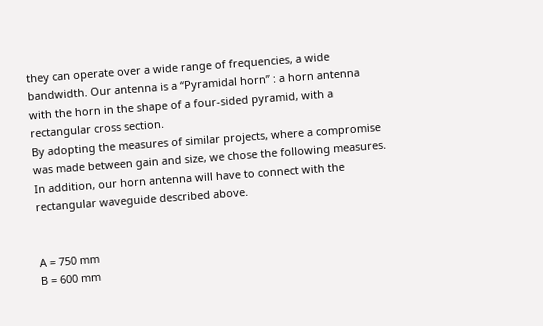they can operate over a wide range of frequencies, a wide bandwidth. Our antenna is a “Pyramidal horn” : a horn antenna with the horn in the shape of a four-sided pyramid, with a rectangular cross section.
By adopting the measures of similar projects, where a compromise was made between gain and size, we chose the following measures. In addition, our horn antenna will have to connect with the rectangular waveguide described above.


A = 750 mm
B = 600 mm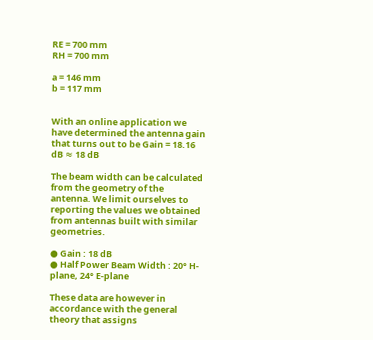RE = 700 mm
RH = 700 mm

a = 146 mm
b = 117 mm


With an online application we have determined the antenna gain that turns out to be Gain = 18.16 dB ≈ 18 dB

The beam width can be calculated from the geometry of the antenna. We limit ourselves to reporting the values we obtained from antennas built with similar geometries.

● Gain : 18 dB
● Half Power Beam Width : 20° H-plane, 24° E-plane

These data are however in accordance with the general theory that assigns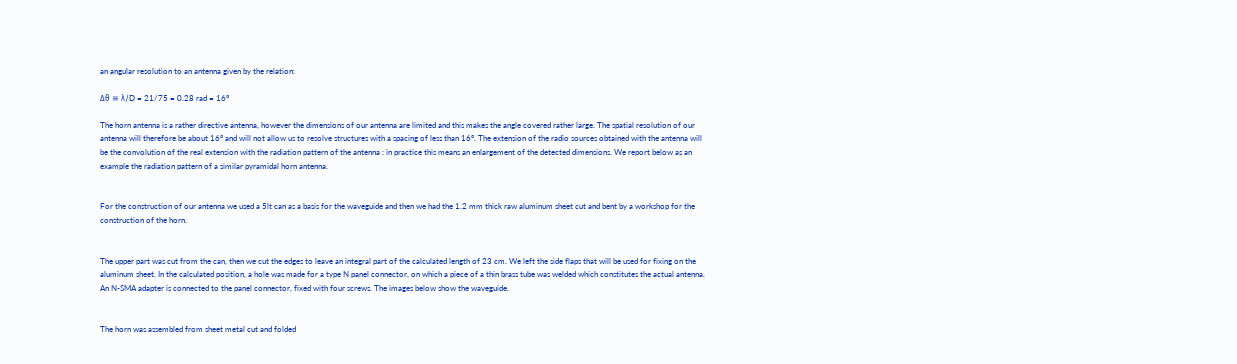an angular resolution to an antenna given by the relation:

Δθ ≅ λ/D = 21/75 = 0.28 rad = 16°

The horn antenna is a rather directive antenna, however the dimensions of our antenna are limited and this makes the angle covered rather large. The spatial resolution of our antenna will therefore be about 16° and will not allow us to resolve structures with a spacing of less than 16°. The extension of the radio sources obtained with the antenna will be the convolution of the real extension with the radiation pattern of the antenna : in practice this means an enlargement of the detected dimensions. We report below as an example the radiation pattern of a similar pyramidal horn antenna.


For the construction of our antenna we used a 5lt can as a basis for the waveguide and then we had the 1.2 mm thick raw aluminum sheet cut and bent by a workshop for the construction of the horn.


The upper part was cut from the can, then we cut the edges to leave an integral part of the calculated length of 23 cm. We left the side flaps that will be used for fixing on the aluminum sheet. In the calculated position, a hole was made for a type N panel connector, on which a piece of a thin brass tube was welded which constitutes the actual antenna. An N-SMA adapter is connected to the panel connector, fixed with four screws. The images below show the waveguide.


The horn was assembled from sheet metal cut and folded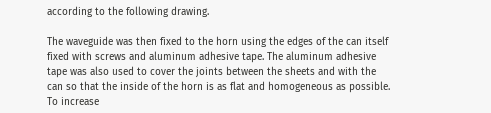according to the following drawing.

The waveguide was then fixed to the horn using the edges of the can itself fixed with screws and aluminum adhesive tape. The aluminum adhesive tape was also used to cover the joints between the sheets and with the can so that the inside of the horn is as flat and homogeneous as possible. To increase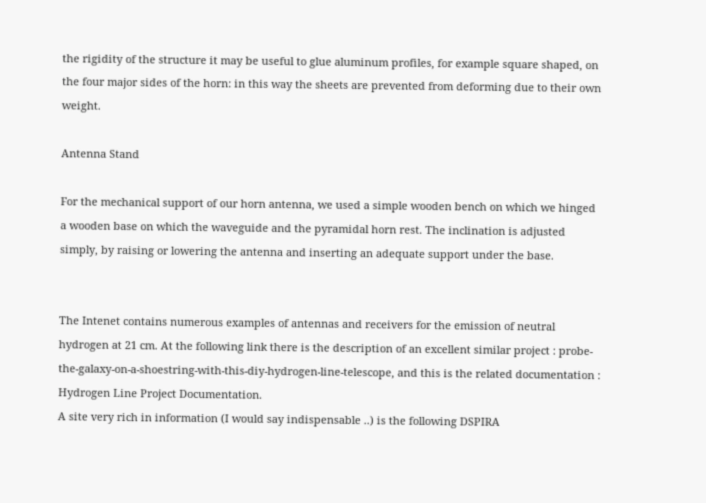the rigidity of the structure it may be useful to glue aluminum profiles, for example square shaped, on the four major sides of the horn: in this way the sheets are prevented from deforming due to their own weight.

Antenna Stand

For the mechanical support of our horn antenna, we used a simple wooden bench on which we hinged a wooden base on which the waveguide and the pyramidal horn rest. The inclination is adjusted simply, by raising or lowering the antenna and inserting an adequate support under the base.


The Intenet contains numerous examples of antennas and receivers for the emission of neutral hydrogen at 21 cm. At the following link there is the description of an excellent similar project : probe-the-galaxy-on-a-shoestring-with-this-diy-hydrogen-line-telescope, and this is the related documentation : Hydrogen Line Project Documentation.
A site very rich in information (I would say indispensable ..) is the following DSPIRA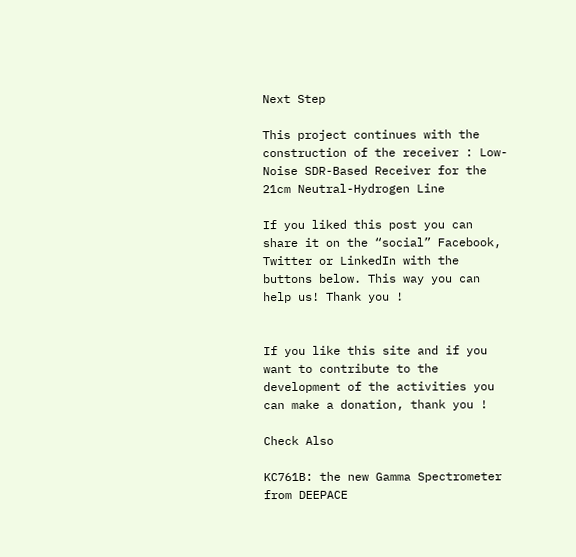Next Step

This project continues with the construction of the receiver : Low-Noise SDR-Based Receiver for the 21cm Neutral-Hydrogen Line

If you liked this post you can share it on the “social” Facebook, Twitter or LinkedIn with the buttons below. This way you can help us! Thank you !


If you like this site and if you want to contribute to the development of the activities you can make a donation, thank you !

Check Also

KC761B: the new Gamma Spectrometer from DEEPACE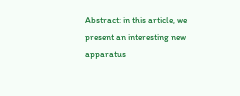Abstract: in this article, we present an interesting new apparatus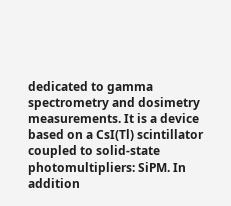dedicated to gamma spectrometry and dosimetry measurements. It is a device based on a CsI(Tl) scintillator coupled to solid-state photomultipliers: SiPM. In addition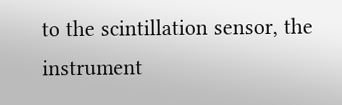to the scintillation sensor, the instrument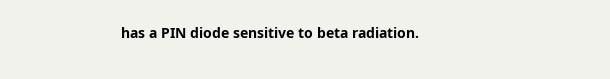has a PIN diode sensitive to beta radiation.